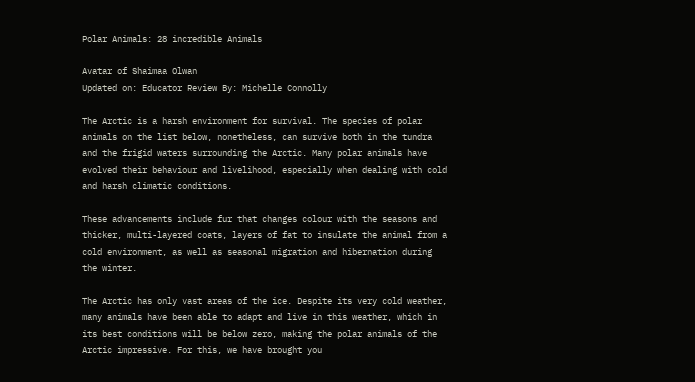Polar Animals: 28 incredible Animals

Avatar of Shaimaa Olwan
Updated on: Educator Review By: Michelle Connolly

The Arctic is a harsh environment for survival. The species of polar animals on the list below, nonetheless, can survive both in the tundra and the frigid waters surrounding the Arctic. Many polar animals have evolved their behaviour and livelihood, especially when dealing with cold and harsh climatic conditions.

These advancements include fur that changes colour with the seasons and thicker, multi-layered coats, layers of fat to insulate the animal from a cold environment, as well as seasonal migration and hibernation during the winter.

The Arctic has only vast areas of the ice. Despite its very cold weather, many animals have been able to adapt and live in this weather, which in its best conditions will be below zero, making the polar animals of the Arctic impressive. For this, we have brought you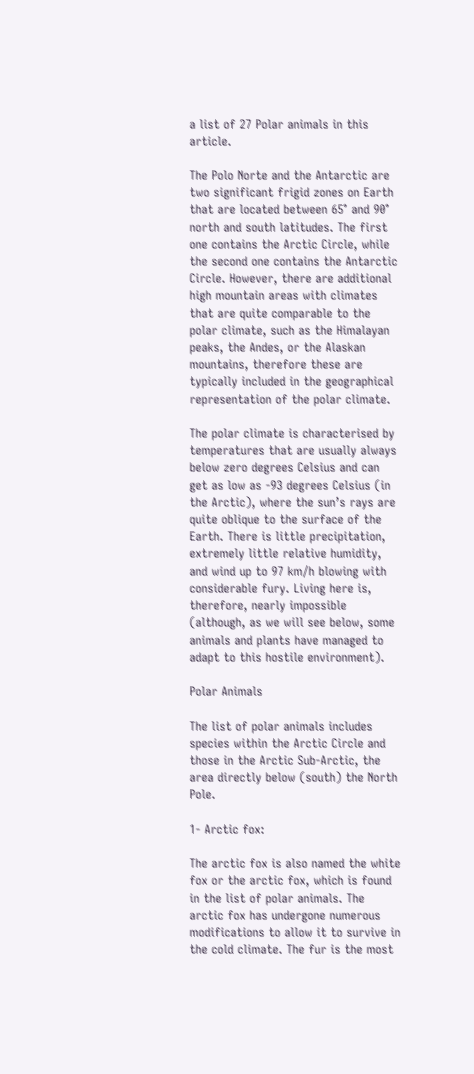a list of 27 Polar animals in this article.

The Polo Norte and the Antarctic are two significant frigid zones on Earth that are located between 65° and 90° north and south latitudes. The first one contains the Arctic Circle, while the second one contains the Antarctic Circle. However, there are additional high mountain areas with climates that are quite comparable to the polar climate, such as the Himalayan peaks, the Andes, or the Alaskan mountains, therefore these are typically included in the geographical representation of the polar climate.

The polar climate is characterised by temperatures that are usually always below zero degrees Celsius and can get as low as -93 degrees Celsius (in the Arctic), where the sun’s rays are quite oblique to the surface of the Earth. There is little precipitation, extremely little relative humidity, and wind up to 97 km/h blowing with considerable fury. Living here is, therefore, nearly impossible (although, as we will see below, some animals and plants have managed to adapt to this hostile environment).

Polar Animals

The list of polar animals includes species within the Arctic Circle and those in the Arctic Sub-Arctic, the area directly below (south) the North Pole.

1- Arctic fox:

The arctic fox is also named the white fox or the arctic fox, which is found in the list of polar animals. The arctic fox has undergone numerous modifications to allow it to survive in the cold climate. The fur is the most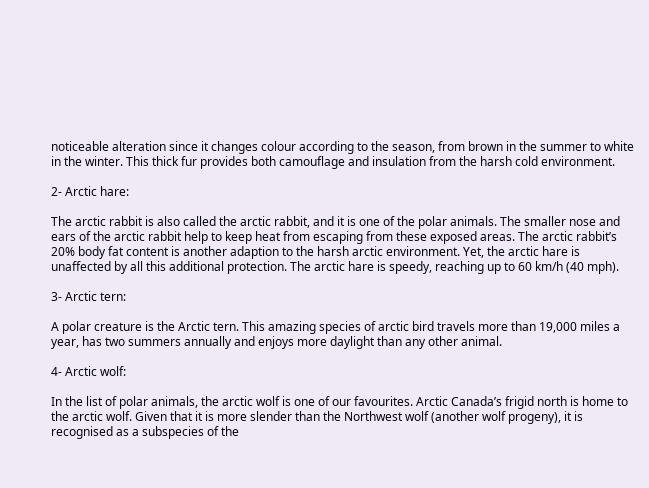noticeable alteration since it changes colour according to the season, from brown in the summer to white in the winter. This thick fur provides both camouflage and insulation from the harsh cold environment.

2- Arctic hare:

The arctic rabbit is also called the arctic rabbit, and it is one of the polar animals. The smaller nose and ears of the arctic rabbit help to keep heat from escaping from these exposed areas. The arctic rabbit’s 20% body fat content is another adaption to the harsh arctic environment. Yet, the arctic hare is unaffected by all this additional protection. The arctic hare is speedy, reaching up to 60 km/h (40 mph).

3- Arctic tern:

A polar creature is the Arctic tern. This amazing species of arctic bird travels more than 19,000 miles a year, has two summers annually and enjoys more daylight than any other animal.

4- Arctic wolf:

In the list of polar animals, the arctic wolf is one of our favourites. Arctic Canada’s frigid north is home to the arctic wolf. Given that it is more slender than the Northwest wolf (another wolf progeny), it is recognised as a subspecies of the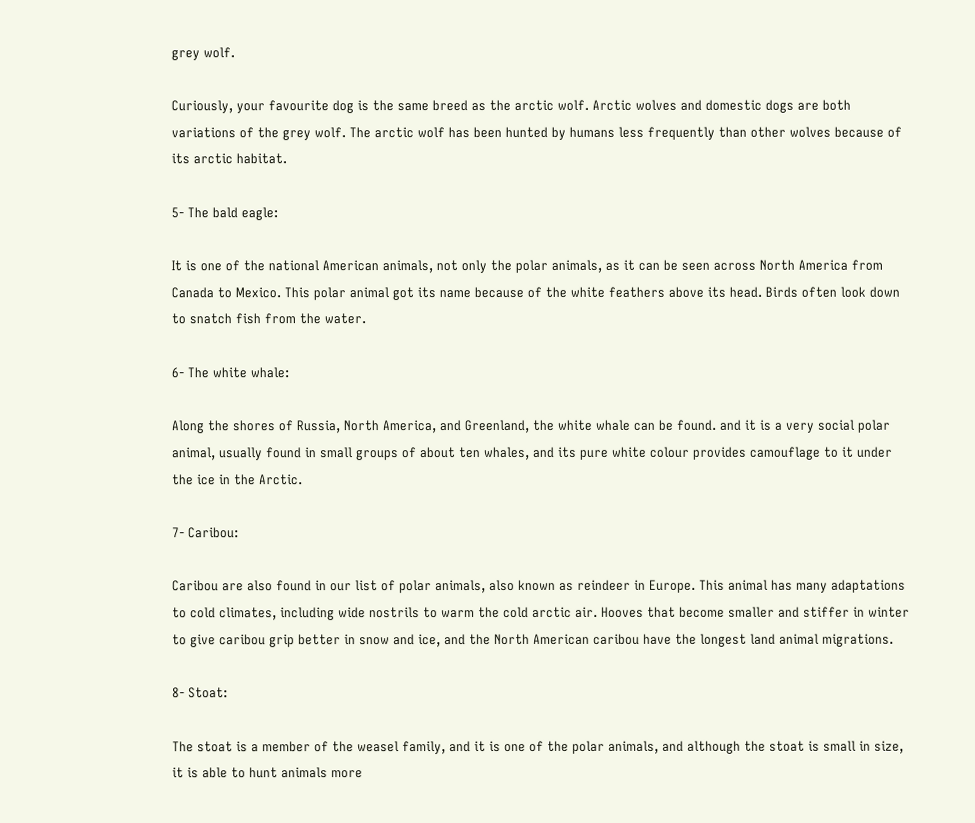grey wolf.

Curiously, your favourite dog is the same breed as the arctic wolf. Arctic wolves and domestic dogs are both variations of the grey wolf. The arctic wolf has been hunted by humans less frequently than other wolves because of its arctic habitat.

5- The bald eagle:

It is one of the national American animals, not only the polar animals, as it can be seen across North America from Canada to Mexico. This polar animal got its name because of the white feathers above its head. Birds often look down to snatch fish from the water.

6- The white whale:

Along the shores of Russia, North America, and Greenland, the white whale can be found. and it is a very social polar animal, usually found in small groups of about ten whales, and its pure white colour provides camouflage to it under the ice in the Arctic.

7- Caribou:

Caribou are also found in our list of polar animals, also known as reindeer in Europe. This animal has many adaptations to cold climates, including wide nostrils to warm the cold arctic air. Hooves that become smaller and stiffer in winter to give caribou grip better in snow and ice, and the North American caribou have the longest land animal migrations.

8- Stoat:

The stoat is a member of the weasel family, and it is one of the polar animals, and although the stoat is small in size, it is able to hunt animals more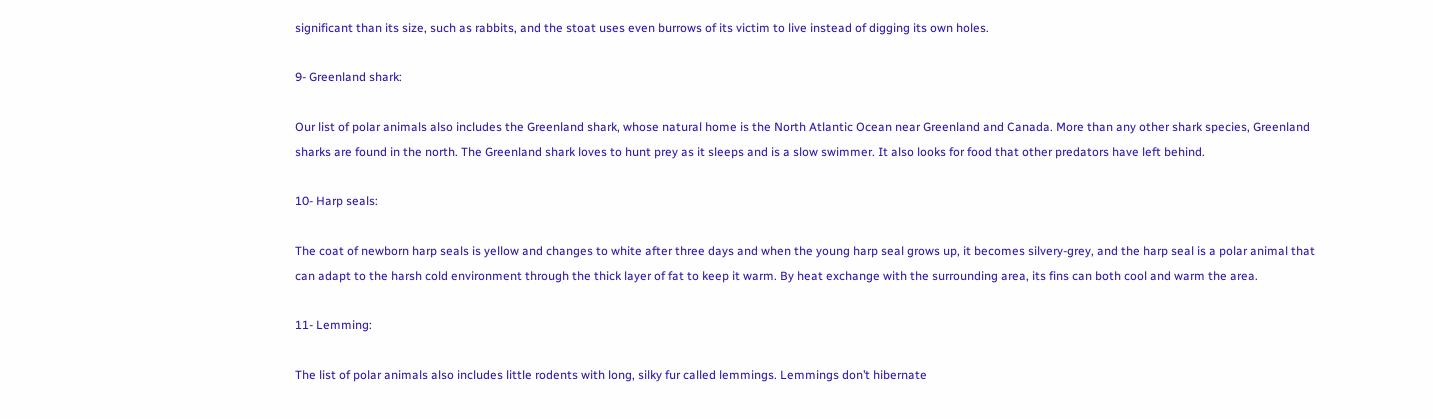significant than its size, such as rabbits, and the stoat uses even burrows of its victim to live instead of digging its own holes.

9- Greenland shark:

Our list of polar animals also includes the Greenland shark, whose natural home is the North Atlantic Ocean near Greenland and Canada. More than any other shark species, Greenland sharks are found in the north. The Greenland shark loves to hunt prey as it sleeps and is a slow swimmer. It also looks for food that other predators have left behind.

10- Harp seals:

The coat of newborn harp seals is yellow and changes to white after three days and when the young harp seal grows up, it becomes silvery-grey, and the harp seal is a polar animal that can adapt to the harsh cold environment through the thick layer of fat to keep it warm. By heat exchange with the surrounding area, its fins can both cool and warm the area.

11- Lemming:

The list of polar animals also includes little rodents with long, silky fur called lemmings. Lemmings don’t hibernate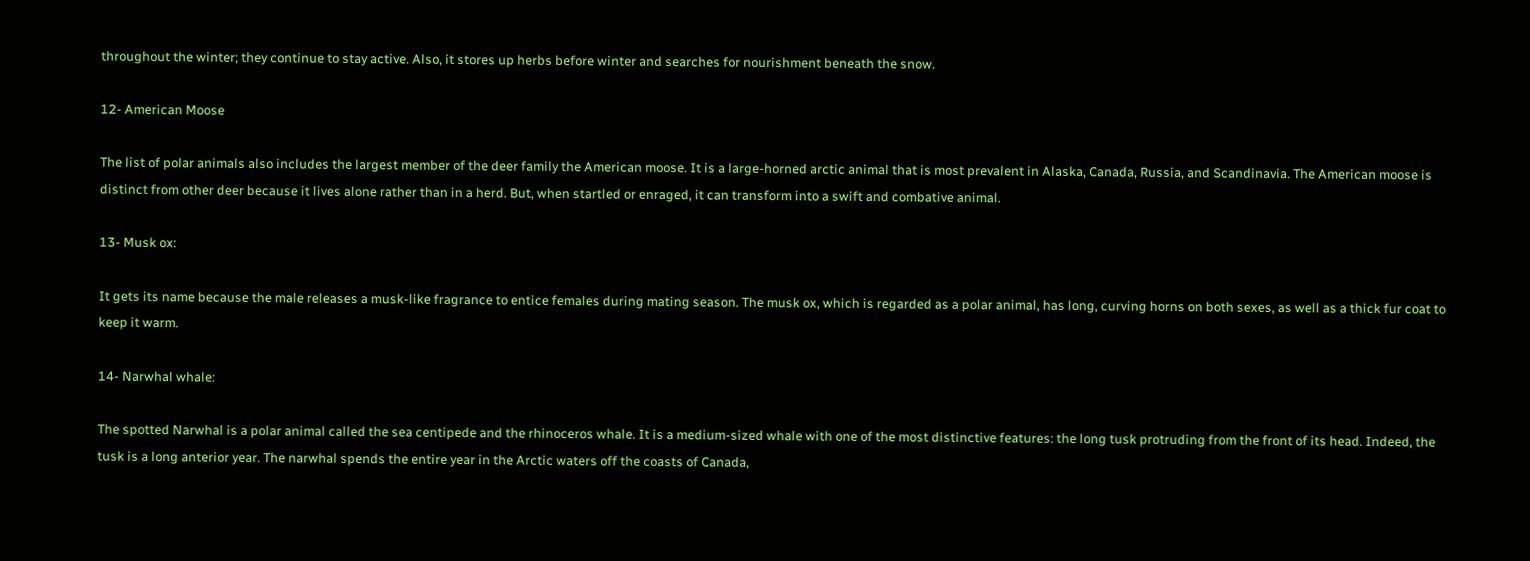throughout the winter; they continue to stay active. Also, it stores up herbs before winter and searches for nourishment beneath the snow.

12- American Moose

The list of polar animals also includes the largest member of the deer family the American moose. It is a large-horned arctic animal that is most prevalent in Alaska, Canada, Russia, and Scandinavia. The American moose is distinct from other deer because it lives alone rather than in a herd. But, when startled or enraged, it can transform into a swift and combative animal.

13- Musk ox:

It gets its name because the male releases a musk-like fragrance to entice females during mating season. The musk ox, which is regarded as a polar animal, has long, curving horns on both sexes, as well as a thick fur coat to keep it warm.

14- Narwhal whale:

The spotted Narwhal is a polar animal called the sea centipede and the rhinoceros whale. It is a medium-sized whale with one of the most distinctive features: the long tusk protruding from the front of its head. Indeed, the tusk is a long anterior year. The narwhal spends the entire year in the Arctic waters off the coasts of Canada,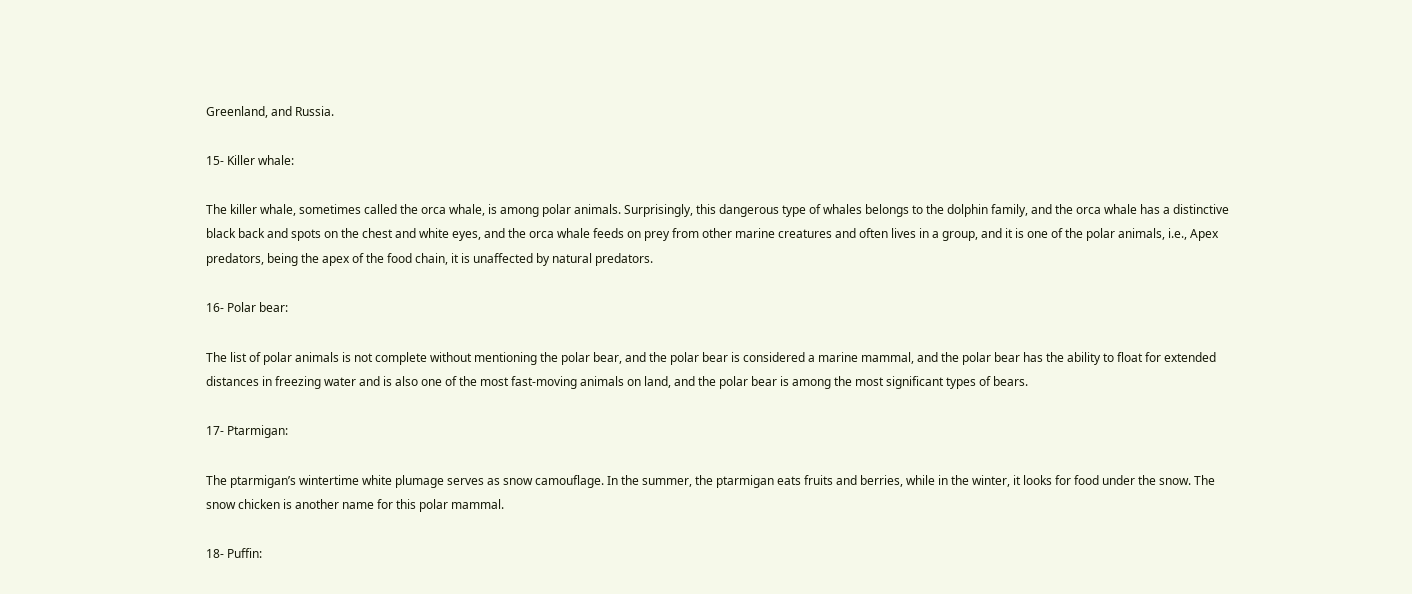Greenland, and Russia.

15- Killer whale:

The killer whale, sometimes called the orca whale, is among polar animals. Surprisingly, this dangerous type of whales belongs to the dolphin family, and the orca whale has a distinctive black back and spots on the chest and white eyes, and the orca whale feeds on prey from other marine creatures and often lives in a group, and it is one of the polar animals, i.e., Apex predators, being the apex of the food chain, it is unaffected by natural predators.

16- Polar bear:

The list of polar animals is not complete without mentioning the polar bear, and the polar bear is considered a marine mammal, and the polar bear has the ability to float for extended distances in freezing water and is also one of the most fast-moving animals on land, and the polar bear is among the most significant types of bears.

17- Ptarmigan:

The ptarmigan’s wintertime white plumage serves as snow camouflage. In the summer, the ptarmigan eats fruits and berries, while in the winter, it looks for food under the snow. The snow chicken is another name for this polar mammal.

18- Puffin: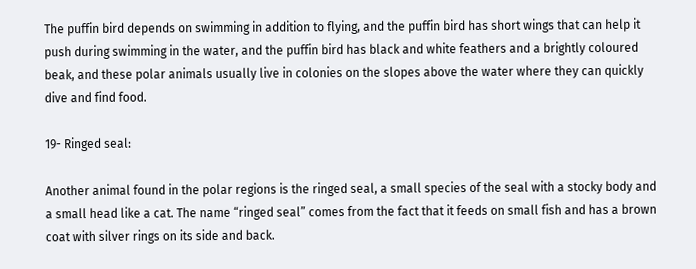The puffin bird depends on swimming in addition to flying, and the puffin bird has short wings that can help it push during swimming in the water, and the puffin bird has black and white feathers and a brightly coloured beak, and these polar animals usually live in colonies on the slopes above the water where they can quickly dive and find food.

19- Ringed seal:

Another animal found in the polar regions is the ringed seal, a small species of the seal with a stocky body and a small head like a cat. The name “ringed seal” comes from the fact that it feeds on small fish and has a brown coat with silver rings on its side and back.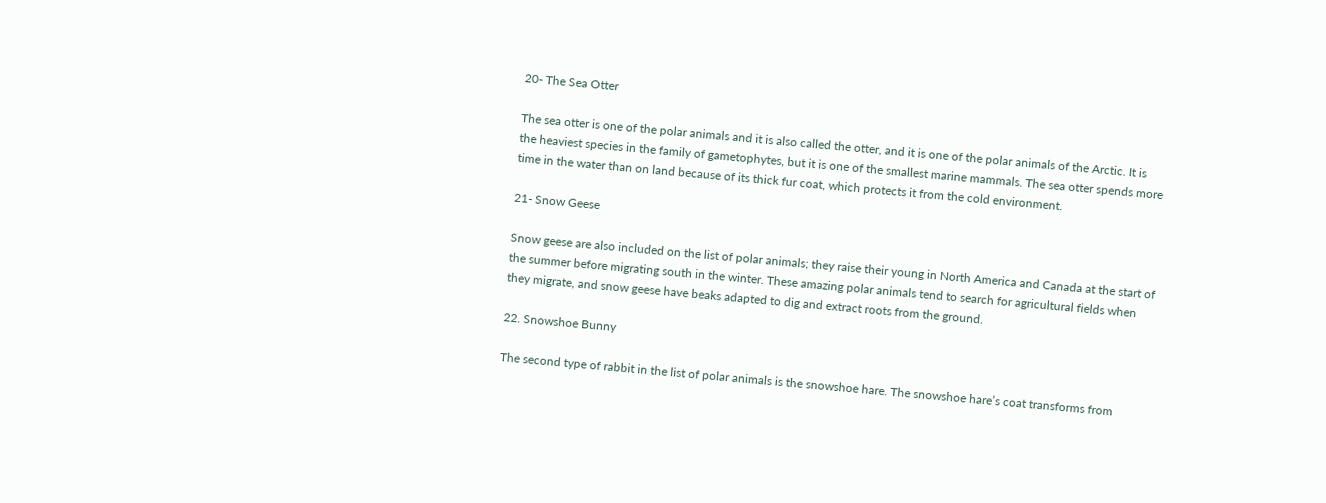20- The Sea Otter

The sea otter is one of the polar animals and it is also called the otter, and it is one of the polar animals of the Arctic. It is the heaviest species in the family of gametophytes, but it is one of the smallest marine mammals. The sea otter spends more time in the water than on land because of its thick fur coat, which protects it from the cold environment.

21- Snow Geese

Snow geese are also included on the list of polar animals; they raise their young in North America and Canada at the start of the summer before migrating south in the winter. These amazing polar animals tend to search for agricultural fields when they migrate, and snow geese have beaks adapted to dig and extract roots from the ground.

22. Snowshoe Bunny

The second type of rabbit in the list of polar animals is the snowshoe hare. The snowshoe hare’s coat transforms from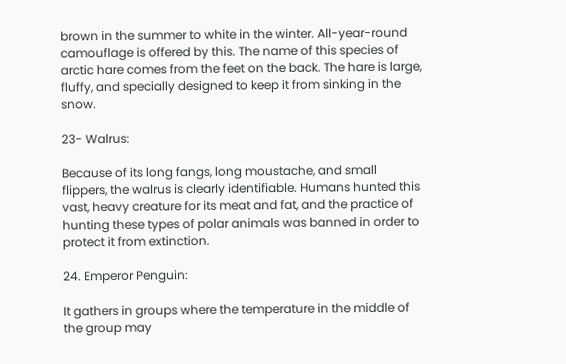brown in the summer to white in the winter. All-year-round camouflage is offered by this. The name of this species of arctic hare comes from the feet on the back. The hare is large, fluffy, and specially designed to keep it from sinking in the snow.

23- Walrus:

Because of its long fangs, long moustache, and small flippers, the walrus is clearly identifiable. Humans hunted this vast, heavy creature for its meat and fat, and the practice of hunting these types of polar animals was banned in order to protect it from extinction.

24. Emperor Penguin:

It gathers in groups where the temperature in the middle of the group may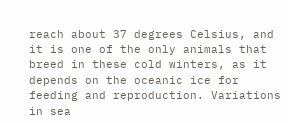reach about 37 degrees Celsius, and it is one of the only animals that breed in these cold winters, as it depends on the oceanic ice for feeding and reproduction. Variations in sea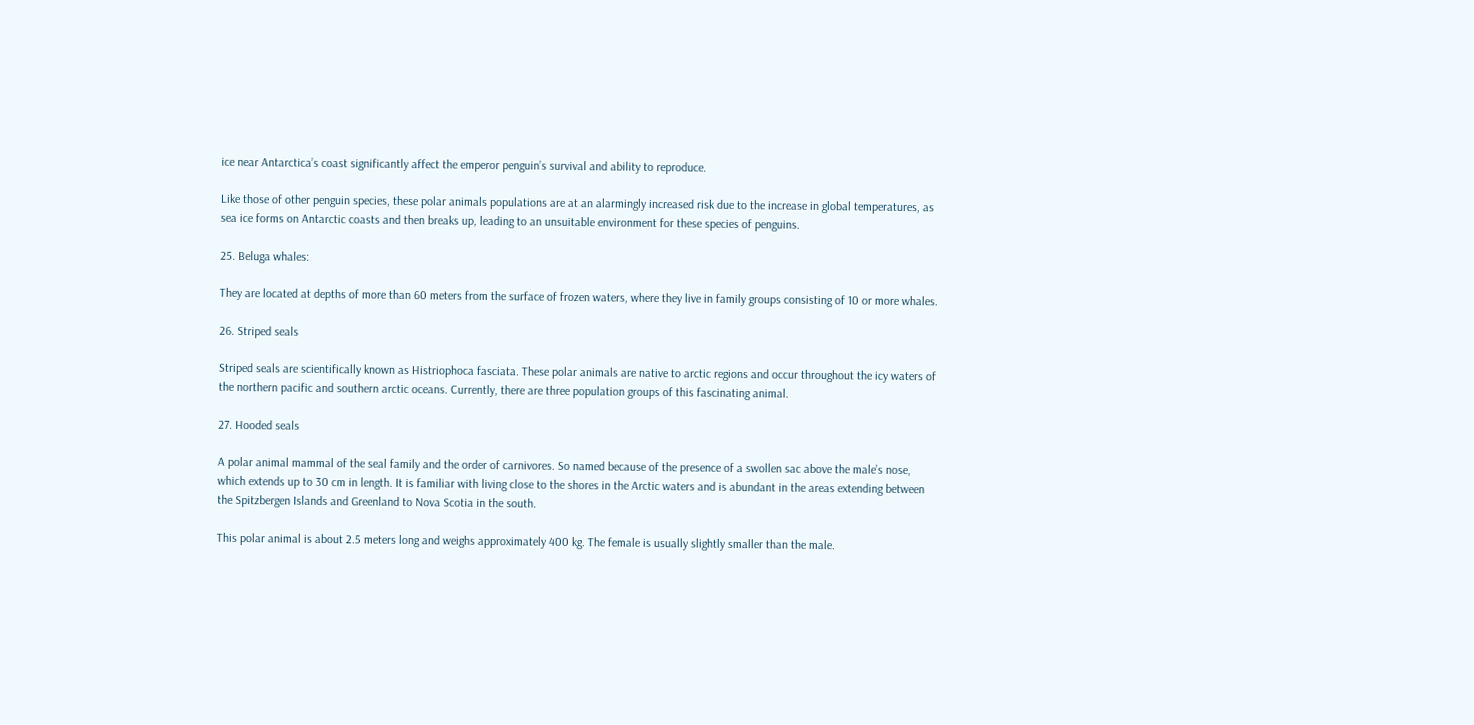ice near Antarctica’s coast significantly affect the emperor penguin’s survival and ability to reproduce.

Like those of other penguin species, these polar animals populations are at an alarmingly increased risk due to the increase in global temperatures, as sea ice forms on Antarctic coasts and then breaks up, leading to an unsuitable environment for these species of penguins.

25. Beluga whales:

They are located at depths of more than 60 meters from the surface of frozen waters, where they live in family groups consisting of 10 or more whales.

26. Striped seals

Striped seals are scientifically known as Histriophoca fasciata. These polar animals are native to arctic regions and occur throughout the icy waters of the northern pacific and southern arctic oceans. Currently, there are three population groups of this fascinating animal.

27. Hooded seals

A polar animal mammal of the seal family and the order of carnivores. So named because of the presence of a swollen sac above the male’s nose, which extends up to 30 cm in length. It is familiar with living close to the shores in the Arctic waters and is abundant in the areas extending between the Spitzbergen Islands and Greenland to Nova Scotia in the south.

This polar animal is about 2.5 meters long and weighs approximately 400 kg. The female is usually slightly smaller than the male.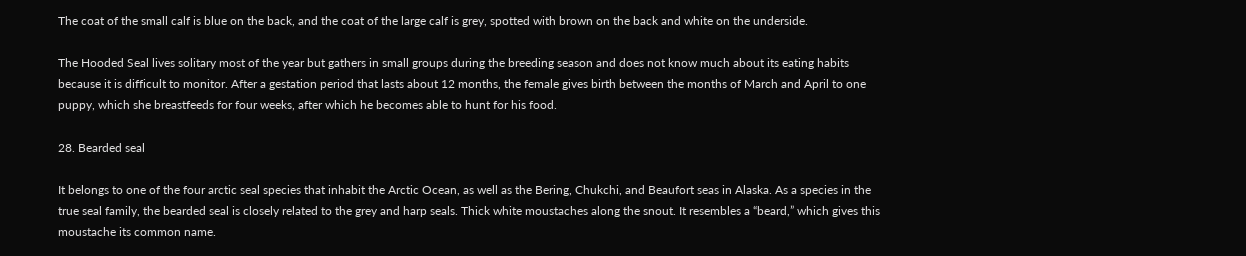The coat of the small calf is blue on the back, and the coat of the large calf is grey, spotted with brown on the back and white on the underside.

The Hooded Seal lives solitary most of the year but gathers in small groups during the breeding season and does not know much about its eating habits because it is difficult to monitor. After a gestation period that lasts about 12 months, the female gives birth between the months of March and April to one puppy, which she breastfeeds for four weeks, after which he becomes able to hunt for his food.

28. Bearded seal

It belongs to one of the four arctic seal species that inhabit the Arctic Ocean, as well as the Bering, Chukchi, and Beaufort seas in Alaska. As a species in the true seal family, the bearded seal is closely related to the grey and harp seals. Thick white moustaches along the snout. It resembles a “beard,” which gives this moustache its common name.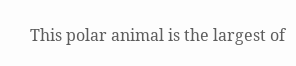This polar animal is the largest of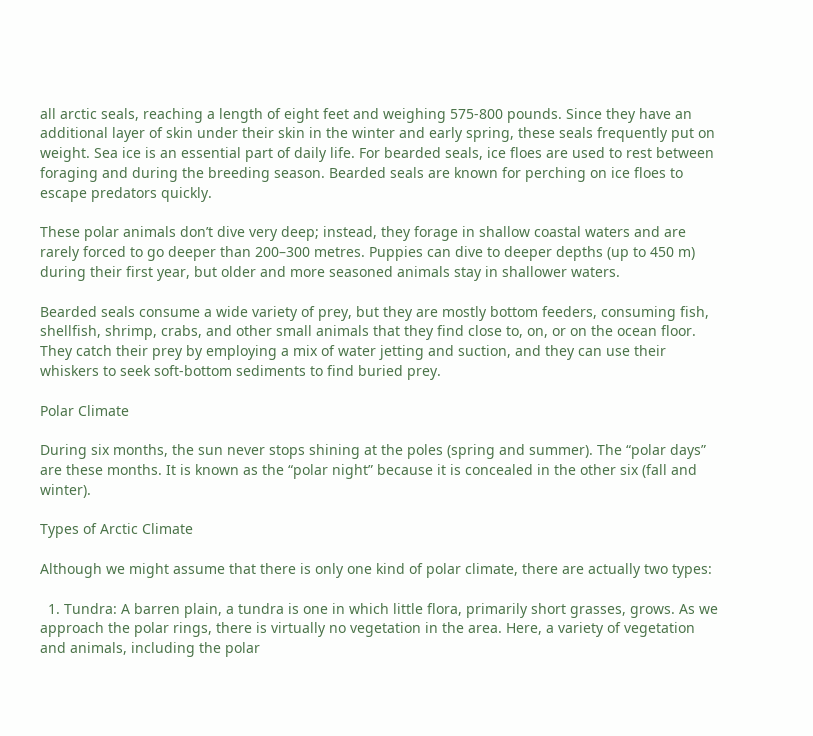all arctic seals, reaching a length of eight feet and weighing 575-800 pounds. Since they have an additional layer of skin under their skin in the winter and early spring, these seals frequently put on weight. Sea ice is an essential part of daily life. For bearded seals, ice floes are used to rest between foraging and during the breeding season. Bearded seals are known for perching on ice floes to escape predators quickly.

These polar animals don’t dive very deep; instead, they forage in shallow coastal waters and are rarely forced to go deeper than 200–300 metres. Puppies can dive to deeper depths (up to 450 m) during their first year, but older and more seasoned animals stay in shallower waters.

Bearded seals consume a wide variety of prey, but they are mostly bottom feeders, consuming fish, shellfish, shrimp, crabs, and other small animals that they find close to, on, or on the ocean floor. They catch their prey by employing a mix of water jetting and suction, and they can use their whiskers to seek soft-bottom sediments to find buried prey.

Polar Climate

During six months, the sun never stops shining at the poles (spring and summer). The “polar days” are these months. It is known as the “polar night” because it is concealed in the other six (fall and winter).

Types of Arctic Climate

Although we might assume that there is only one kind of polar climate, there are actually two types:

  1. Tundra: A barren plain, a tundra is one in which little flora, primarily short grasses, grows. As we approach the polar rings, there is virtually no vegetation in the area. Here, a variety of vegetation and animals, including the polar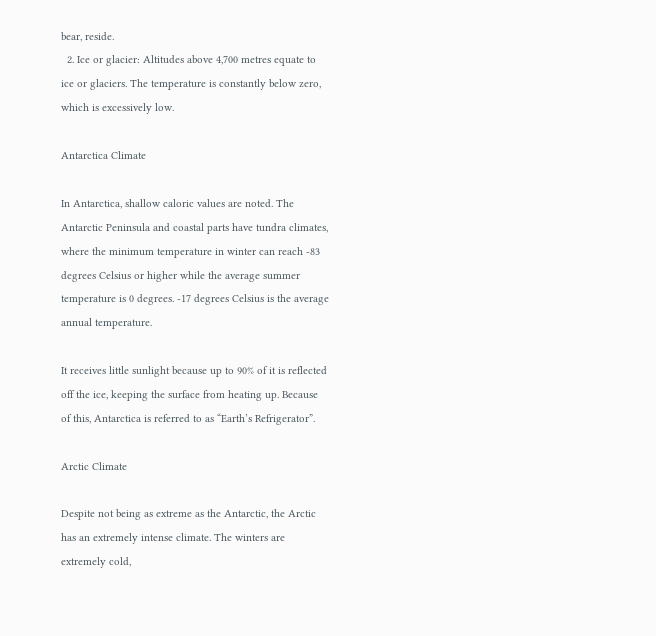bear, reside.
  2. Ice or glacier: Altitudes above 4,700 metres equate to ice or glaciers. The temperature is constantly below zero, which is excessively low.

Antarctica Climate

In Antarctica, shallow caloric values are noted. The Antarctic Peninsula and coastal parts have tundra climates, where the minimum temperature in winter can reach -83 degrees Celsius or higher while the average summer temperature is 0 degrees. -17 degrees Celsius is the average annual temperature.

It receives little sunlight because up to 90% of it is reflected off the ice, keeping the surface from heating up. Because of this, Antarctica is referred to as “Earth’s Refrigerator”.

Arctic Climate

Despite not being as extreme as the Antarctic, the Arctic has an extremely intense climate. The winters are extremely cold,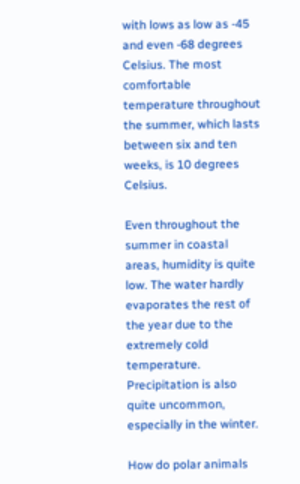with lows as low as -45 and even -68 degrees Celsius. The most comfortable temperature throughout the summer, which lasts between six and ten weeks, is 10 degrees Celsius.

Even throughout the summer in coastal areas, humidity is quite low. The water hardly evaporates the rest of the year due to the extremely cold temperature. Precipitation is also quite uncommon, especially in the winter.

How do polar animals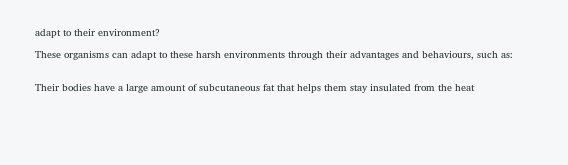adapt to their environment?

These organisms can adapt to these harsh environments through their advantages and behaviours, such as:


Their bodies have a large amount of subcutaneous fat that helps them stay insulated from the heat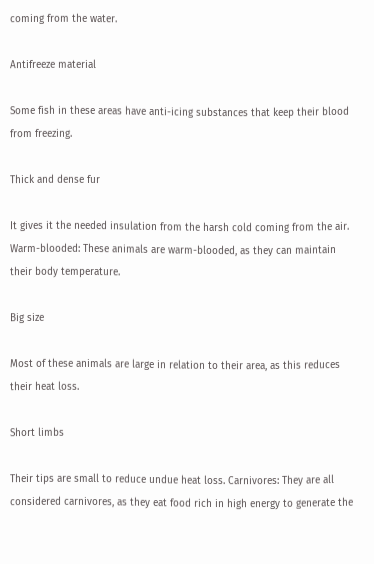coming from the water.

Antifreeze material

Some fish in these areas have anti-icing substances that keep their blood from freezing.

Thick and dense fur

It gives it the needed insulation from the harsh cold coming from the air. Warm-blooded: These animals are warm-blooded, as they can maintain their body temperature.

Big size

Most of these animals are large in relation to their area, as this reduces their heat loss.

Short limbs

Their tips are small to reduce undue heat loss. Carnivores: They are all considered carnivores, as they eat food rich in high energy to generate the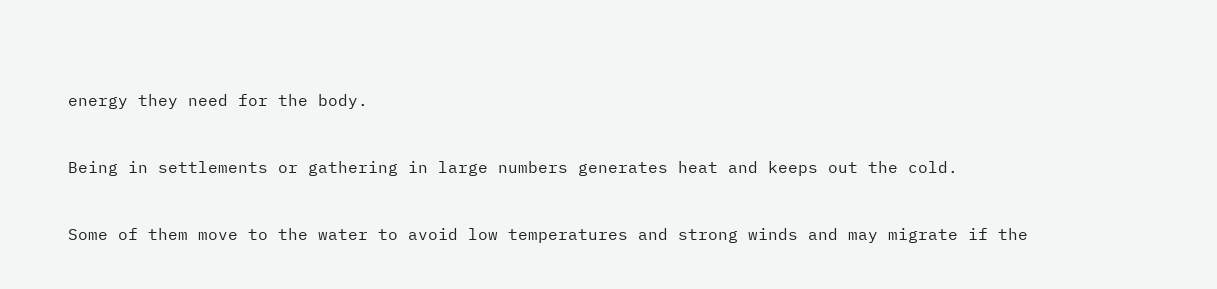energy they need for the body.


Being in settlements or gathering in large numbers generates heat and keeps out the cold.


Some of them move to the water to avoid low temperatures and strong winds and may migrate if the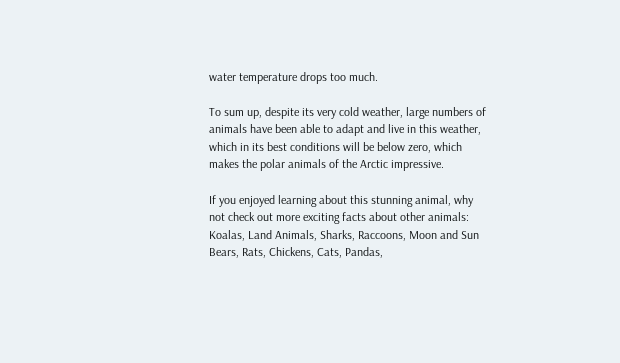water temperature drops too much.

To sum up, despite its very cold weather, large numbers of animals have been able to adapt and live in this weather, which in its best conditions will be below zero, which makes the polar animals of the Arctic impressive.

If you enjoyed learning about this stunning animal, why not check out more exciting facts about other animals: Koalas, Land Animals, Sharks, Raccoons, Moon and Sun Bears, Rats, Chickens, Cats, Pandas,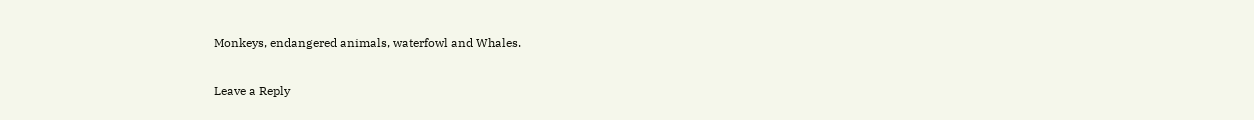Monkeys, endangered animals, waterfowl and Whales.

Leave a Reply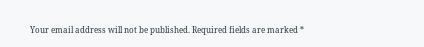Your email address will not be published. Required fields are marked *